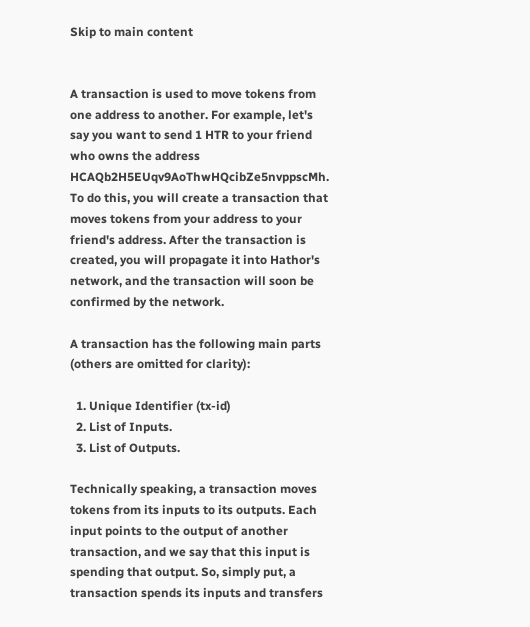Skip to main content


A transaction is used to move tokens from one address to another. For example, let's say you want to send 1 HTR to your friend who owns the address HCAQb2H5EUqv9AoThwHQcibZe5nvppscMh. To do this, you will create a transaction that moves tokens from your address to your friend's address. After the transaction is created, you will propagate it into Hathor's network, and the transaction will soon be confirmed by the network.

A transaction has the following main parts (others are omitted for clarity):

  1. Unique Identifier (tx-id)
  2. List of Inputs.
  3. List of Outputs.

Technically speaking, a transaction moves tokens from its inputs to its outputs. Each input points to the output of another transaction, and we say that this input is spending that output. So, simply put, a transaction spends its inputs and transfers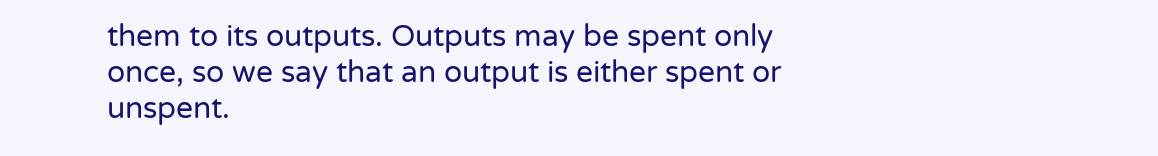them to its outputs. Outputs may be spent only once, so we say that an output is either spent or unspent.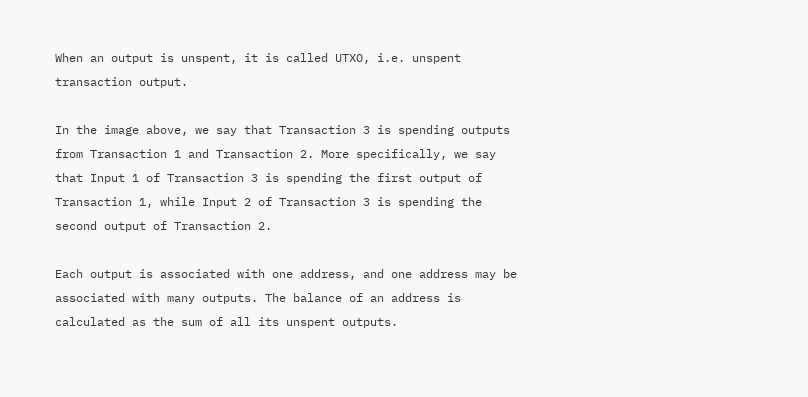When an output is unspent, it is called UTXO, i.e. unspent transaction output.

In the image above, we say that Transaction 3 is spending outputs from Transaction 1 and Transaction 2. More specifically, we say that Input 1 of Transaction 3 is spending the first output of Transaction 1, while Input 2 of Transaction 3 is spending the second output of Transaction 2.

Each output is associated with one address, and one address may be associated with many outputs. The balance of an address is calculated as the sum of all its unspent outputs.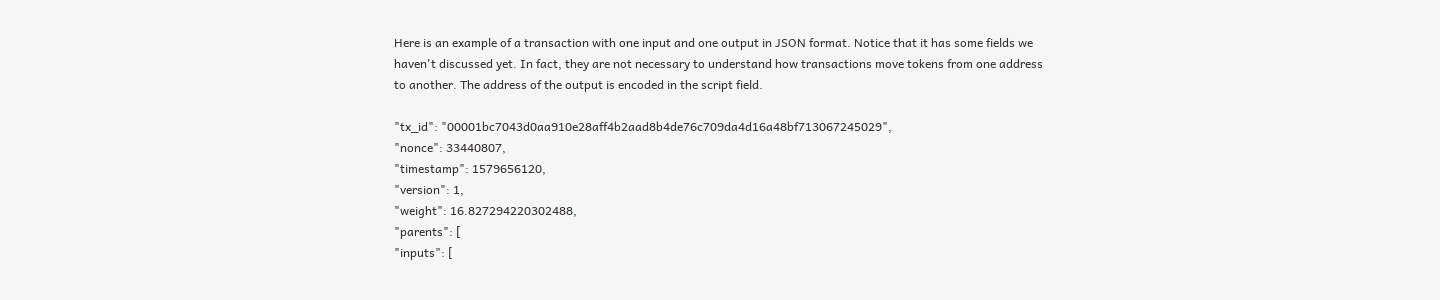Here is an example of a transaction with one input and one output in JSON format. Notice that it has some fields we haven't discussed yet. In fact, they are not necessary to understand how transactions move tokens from one address to another. The address of the output is encoded in the script field.

"tx_id": "00001bc7043d0aa910e28aff4b2aad8b4de76c709da4d16a48bf713067245029",
"nonce": 33440807,
"timestamp": 1579656120,
"version": 1,
"weight": 16.827294220302488,
"parents": [
"inputs": [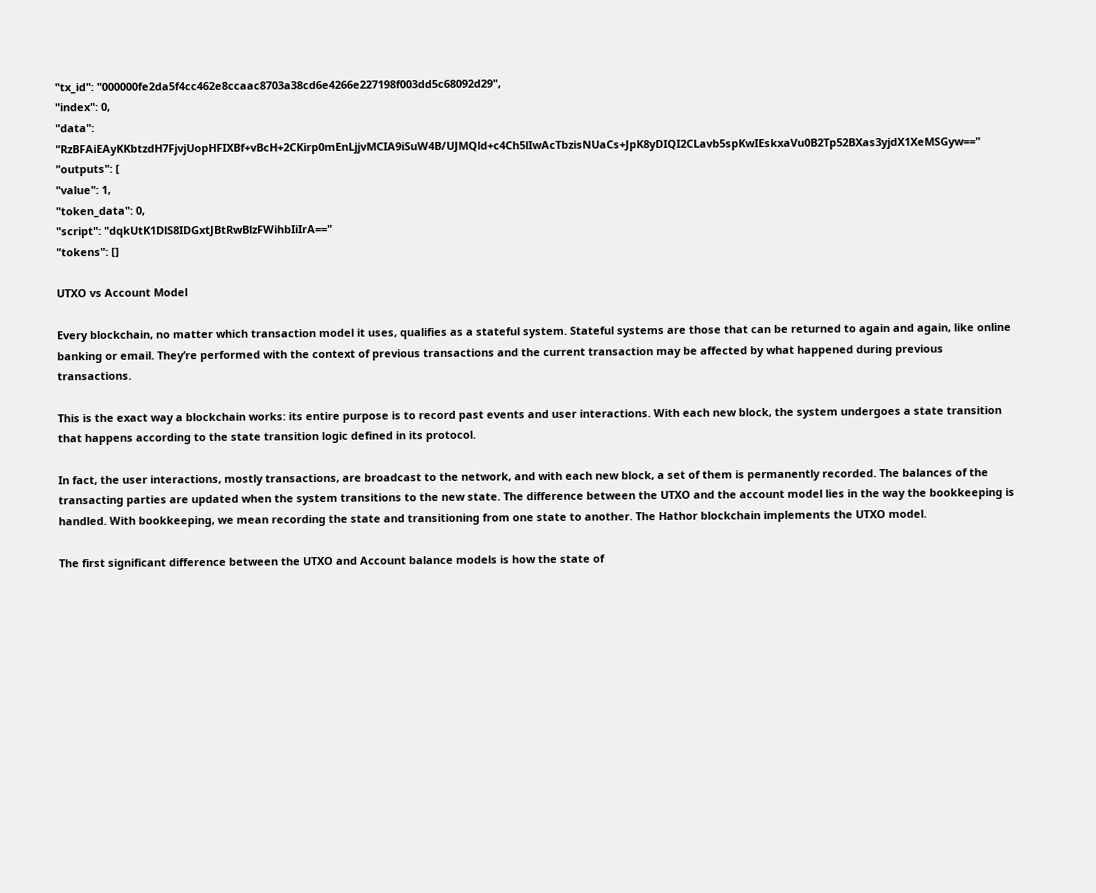"tx_id": "000000fe2da5f4cc462e8ccaac8703a38cd6e4266e227198f003dd5c68092d29",
"index": 0,
"data": "RzBFAiEAyKKbtzdH7FjvjUopHFIXBf+vBcH+2CKirp0mEnLjjvMCIA9iSuW4B/UJMQld+c4Ch5lIwAcTbzisNUaCs+JpK8yDIQI2CLavb5spKwIEskxaVu0B2Tp52BXas3yjdX1XeMSGyw=="
"outputs": [
"value": 1,
"token_data": 0,
"script": "dqkUtK1DlS8IDGxtJBtRwBlzFWihbIiIrA=="
"tokens": []

UTXO vs Account Model

Every blockchain, no matter which transaction model it uses, qualifies as a stateful system. Stateful systems are those that can be returned to again and again, like online banking or email. They’re performed with the context of previous transactions and the current transaction may be affected by what happened during previous transactions.

This is the exact way a blockchain works: its entire purpose is to record past events and user interactions. With each new block, the system undergoes a state transition that happens according to the state transition logic defined in its protocol.

In fact, the user interactions, mostly transactions, are broadcast to the network, and with each new block, a set of them is permanently recorded. The balances of the transacting parties are updated when the system transitions to the new state. The difference between the UTXO and the account model lies in the way the bookkeeping is handled. With bookkeeping, we mean recording the state and transitioning from one state to another. The Hathor blockchain implements the UTXO model.

The first significant difference between the UTXO and Account balance models is how the state of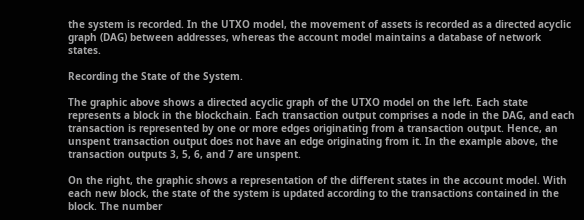the system is recorded. In the UTXO model, the movement of assets is recorded as a directed acyclic graph (DAG) between addresses, whereas the account model maintains a database of network states.

Recording the State of the System.

The graphic above shows a directed acyclic graph of the UTXO model on the left. Each state represents a block in the blockchain. Each transaction output comprises a node in the DAG, and each transaction is represented by one or more edges originating from a transaction output. Hence, an unspent transaction output does not have an edge originating from it. In the example above, the transaction outputs 3, 5, 6, and 7 are unspent.

On the right, the graphic shows a representation of the different states in the account model. With each new block, the state of the system is updated according to the transactions contained in the block. The number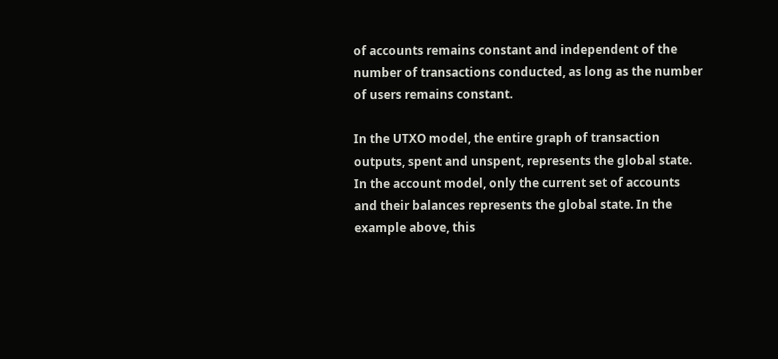of accounts remains constant and independent of the number of transactions conducted, as long as the number of users remains constant.

In the UTXO model, the entire graph of transaction outputs, spent and unspent, represents the global state. In the account model, only the current set of accounts and their balances represents the global state. In the example above, this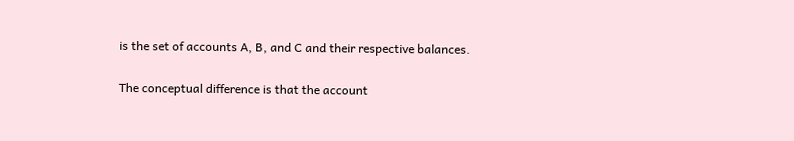is the set of accounts A, B, and C and their respective balances.

The conceptual difference is that the account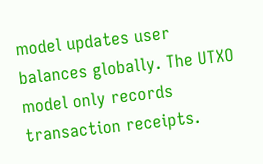model updates user balances globally. The UTXO model only records transaction receipts.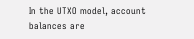In the UTXO model, account balances are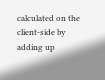calculated on the client-side by adding up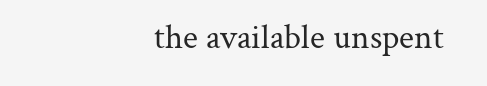the available unspent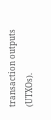transaction outputs (UTXOs).